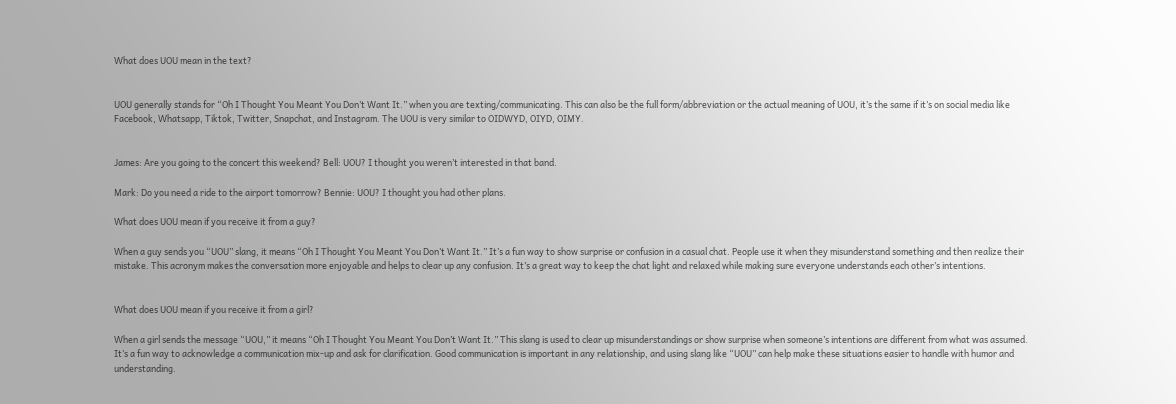What does UOU mean in the text?


UOU generally stands for “Oh I Thought You Meant You Don’t Want It.” when you are texting/communicating. This can also be the full form/abbreviation or the actual meaning of UOU, it’s the same if it’s on social media like Facebook, Whatsapp, Tiktok, Twitter, Snapchat, and Instagram. The UOU is very similar to OIDWYD, OIYD, OIMY.


James: Are you going to the concert this weekend? Bell: UOU? I thought you weren’t interested in that band.

Mark: Do you need a ride to the airport tomorrow? Bennie: UOU? I thought you had other plans.

What does UOU mean if you receive it from a guy?

When a guy sends you “UOU” slang, it means “Oh I Thought You Meant You Don’t Want It.” It’s a fun way to show surprise or confusion in a casual chat. People use it when they misunderstand something and then realize their mistake. This acronym makes the conversation more enjoyable and helps to clear up any confusion. It’s a great way to keep the chat light and relaxed while making sure everyone understands each other’s intentions.


What does UOU mean if you receive it from a girl?

When a girl sends the message “UOU,” it means “Oh I Thought You Meant You Don’t Want It.” This slang is used to clear up misunderstandings or show surprise when someone’s intentions are different from what was assumed. It’s a fun way to acknowledge a communication mix-up and ask for clarification. Good communication is important in any relationship, and using slang like “UOU” can help make these situations easier to handle with humor and understanding.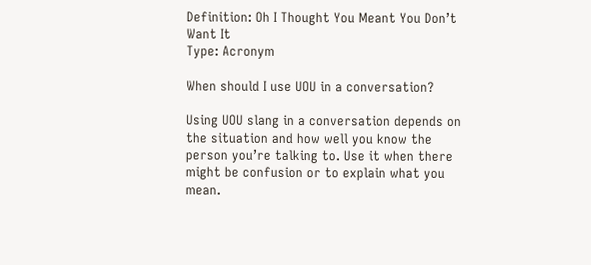Definition: Oh I Thought You Meant You Don’t Want It
Type: Acronym

When should I use UOU in a conversation?

Using UOU slang in a conversation depends on the situation and how well you know the person you’re talking to. Use it when there might be confusion or to explain what you mean.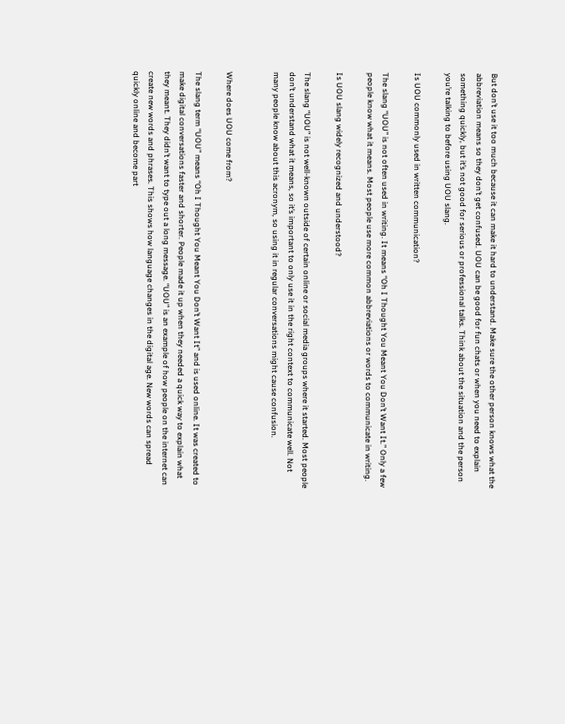But don’t use it too much because it can make it hard to understand. Make sure the other person knows what the abbreviation means so they don’t get confused. UOU can be good for fun chats or when you need to explain something quickly, but it’s not good for serious or professional talks. Think about the situation and the person you’re talking to before using UOU slang.

Is UOU commonly used in written communication?

The slang “UOU” is not often used in writing. It means “Oh I Thought You Meant You Don’t Want It.” Only a few people know what it means. Most people use more common abbreviations or words to communicate in writing.

Is UOU slang widely recognized and understood?

The slang “UOU” is not well-known outside of certain online or social media groups where it started. Most people don’t understand what it means, so it’s important to only use it in the right context to communicate well. Not many people know about this acronym, so using it in regular conversations might cause confusion.


Where does UOU come from?

The slang term “UOU” means “Oh I Thought You Meant You Don’t Want It” and is used online. It was created to make digital conversations faster and shorter. People made it up when they needed a quick way to explain what they meant. They didn’t want to type out a long message. “UOU” is an example of how people on the internet can create new words and phrases. This shows how language changes in the digital age. New words can spread quickly online and become part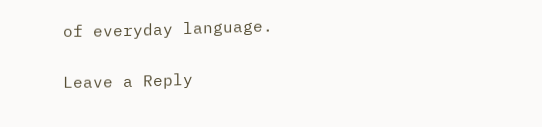of everyday language.

Leave a Reply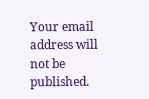Your email address will not be published.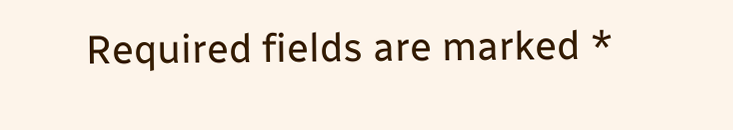Required fields are marked *